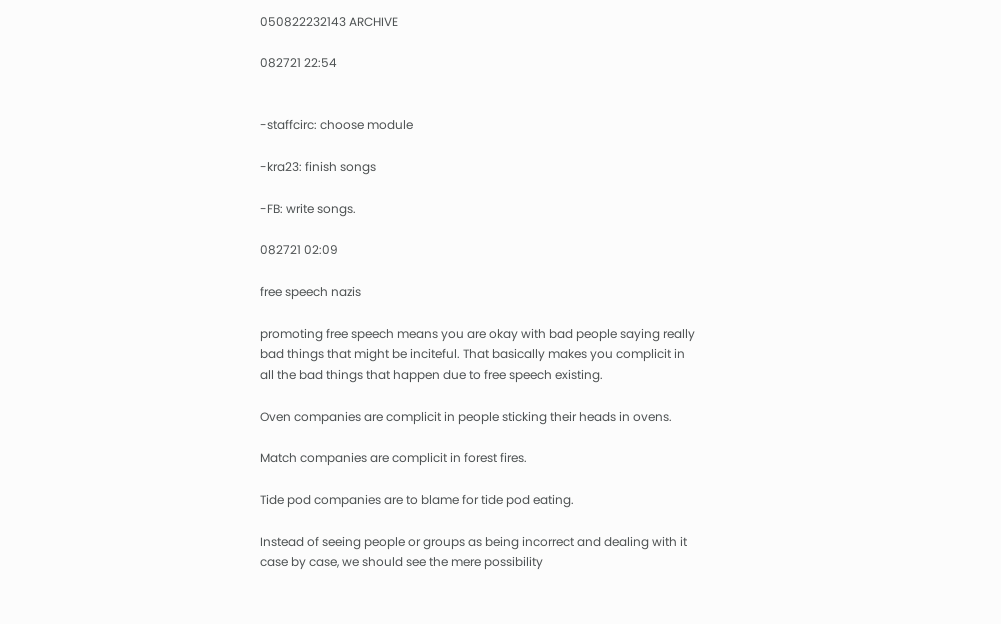050822232143 ARCHIVE

082721 22:54


-staffcirc: choose module

-kra23: finish songs

-FB: write songs.

082721 02:09

free speech nazis

promoting free speech means you are okay with bad people saying really bad things that might be inciteful. That basically makes you complicit in all the bad things that happen due to free speech existing.

Oven companies are complicit in people sticking their heads in ovens.

Match companies are complicit in forest fires.

Tide pod companies are to blame for tide pod eating.

Instead of seeing people or groups as being incorrect and dealing with it case by case, we should see the mere possibility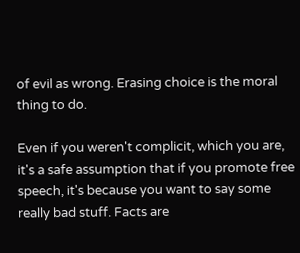of evil as wrong. Erasing choice is the moral thing to do.

Even if you weren't complicit, which you are, it's a safe assumption that if you promote free speech, it's because you want to say some really bad stuff. Facts are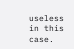useless in this case.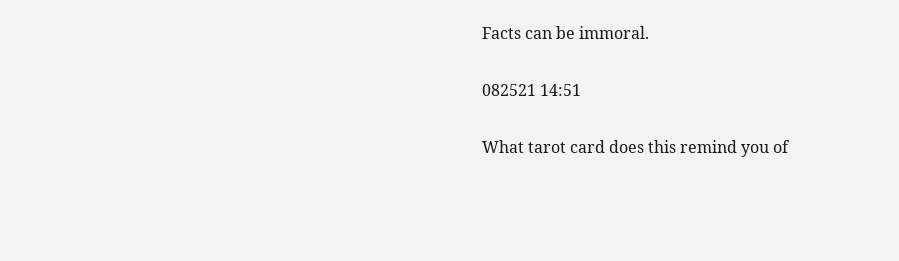Facts can be immoral.

082521 14:51

What tarot card does this remind you of